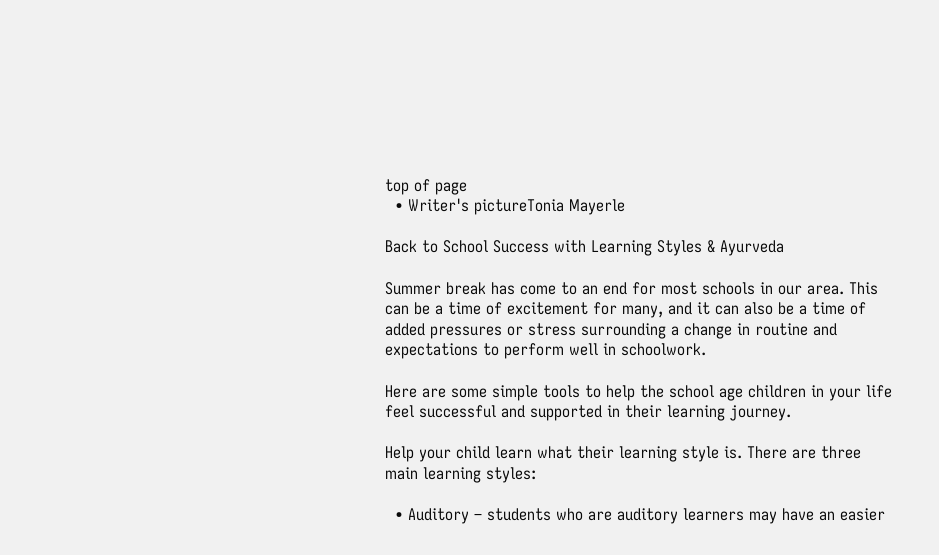top of page
  • Writer's pictureTonia Mayerle

Back to School Success with Learning Styles & Ayurveda

Summer break has come to an end for most schools in our area. This can be a time of excitement for many, and it can also be a time of added pressures or stress surrounding a change in routine and expectations to perform well in schoolwork.

Here are some simple tools to help the school age children in your life feel successful and supported in their learning journey.

Help your child learn what their learning style is. There are three main learning styles:

  • Auditory – students who are auditory learners may have an easier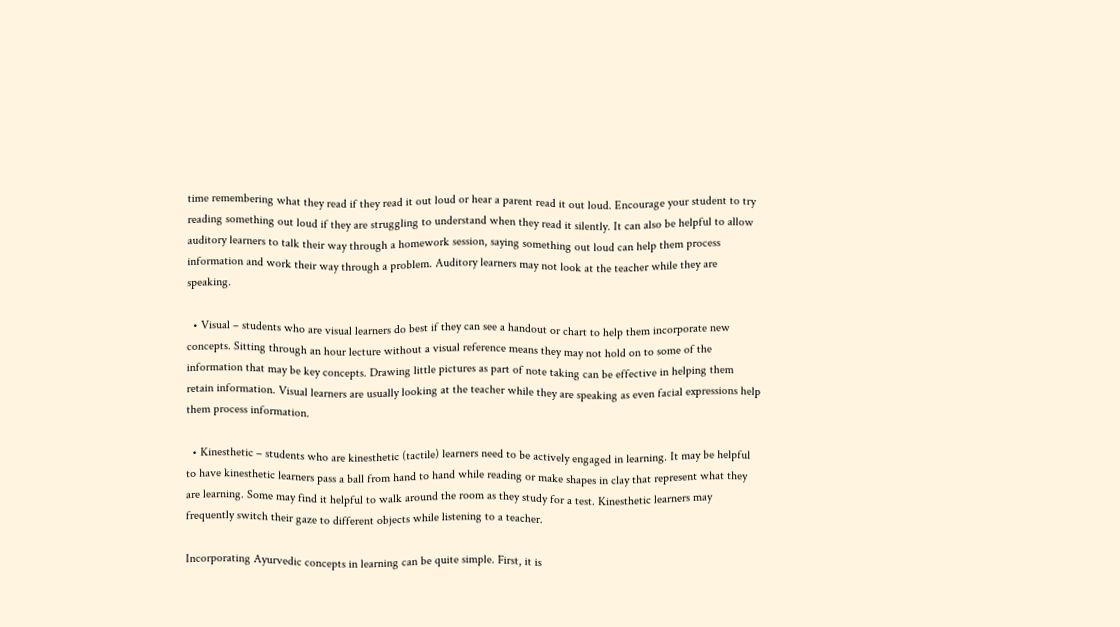time remembering what they read if they read it out loud or hear a parent read it out loud. Encourage your student to try reading something out loud if they are struggling to understand when they read it silently. It can also be helpful to allow auditory learners to talk their way through a homework session, saying something out loud can help them process information and work their way through a problem. Auditory learners may not look at the teacher while they are speaking.

  • Visual – students who are visual learners do best if they can see a handout or chart to help them incorporate new concepts. Sitting through an hour lecture without a visual reference means they may not hold on to some of the information that may be key concepts. Drawing little pictures as part of note taking can be effective in helping them retain information. Visual learners are usually looking at the teacher while they are speaking as even facial expressions help them process information.

  • Kinesthetic – students who are kinesthetic (tactile) learners need to be actively engaged in learning. It may be helpful to have kinesthetic learners pass a ball from hand to hand while reading or make shapes in clay that represent what they are learning. Some may find it helpful to walk around the room as they study for a test. Kinesthetic learners may frequently switch their gaze to different objects while listening to a teacher.

Incorporating Ayurvedic concepts in learning can be quite simple. First, it is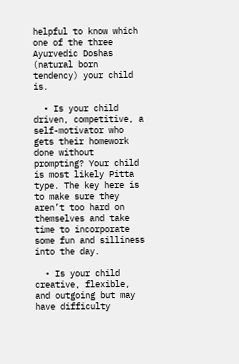helpful to know which one of the three Ayurvedic Doshas (natural born tendency) your child is.

  • Is your child driven, competitive, a self-motivator who gets their homework done without prompting? Your child is most likely Pitta type. The key here is to make sure they aren’t too hard on themselves and take time to incorporate some fun and silliness into the day.

  • Is your child creative, flexible, and outgoing but may have difficulty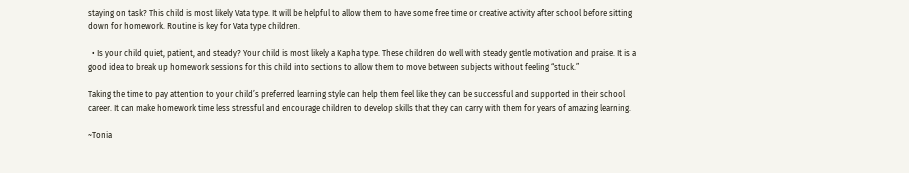staying on task? This child is most likely Vata type. It will be helpful to allow them to have some free time or creative activity after school before sitting down for homework. Routine is key for Vata type children.

  • Is your child quiet, patient, and steady? Your child is most likely a Kapha type. These children do well with steady gentle motivation and praise. It is a good idea to break up homework sessions for this child into sections to allow them to move between subjects without feeling “stuck.”

Taking the time to pay attention to your child’s preferred learning style can help them feel like they can be successful and supported in their school career. It can make homework time less stressful and encourage children to develop skills that they can carry with them for years of amazing learning.

~Tonia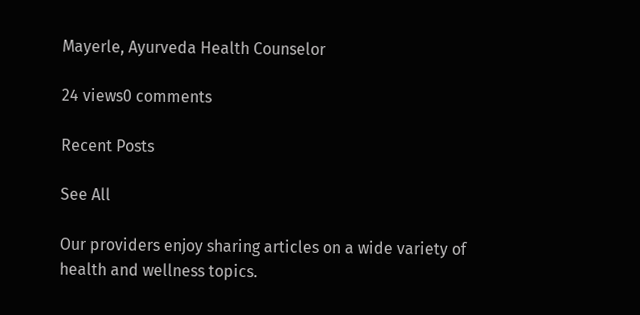Mayerle, Ayurveda Health Counselor

24 views0 comments

Recent Posts

See All

Our providers enjoy sharing articles on a wide variety of health and wellness topics.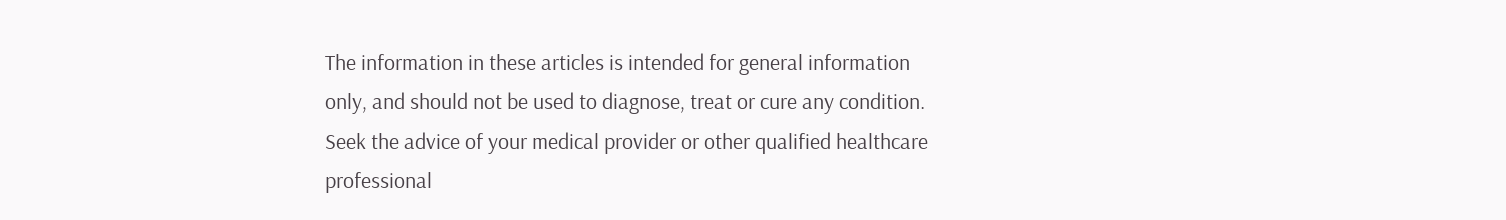The information in these articles is intended for general information only, and should not be used to diagnose, treat or cure any condition.  Seek the advice of your medical provider or other qualified healthcare professional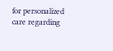for personalized care regarding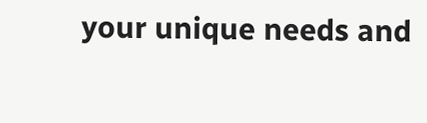your unique needs and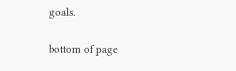goals.

bottom of page